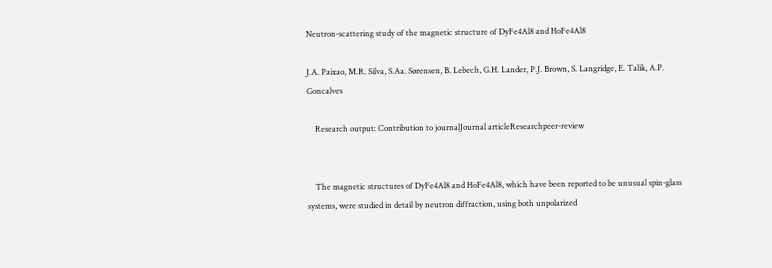Neutron-scattering study of the magnetic structure of DyFe4Al8 and HoFe4Al8

J.A. Paixao, M.R. Silva, S.Aa. Sørensen, B. Lebech, G.H. Lander, P.J. Brown, S. Langridge, E. Talik, A.P. Goncalves

    Research output: Contribution to journalJournal articleResearchpeer-review


    The magnetic structures of DyFe4Al8 and HoFe4Al8, which have been reported to be unusual spin-glass systems, were studied in detail by neutron diffraction, using both unpolarized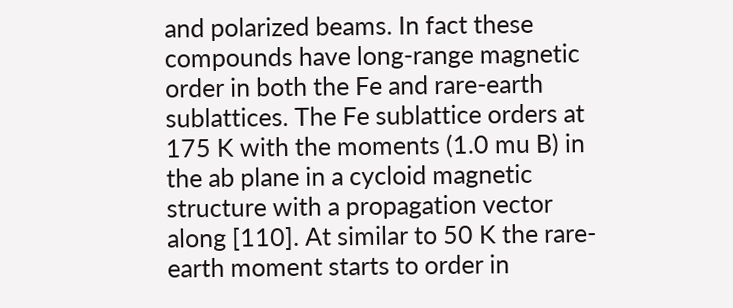and polarized beams. In fact these compounds have long-range magnetic order in both the Fe and rare-earth sublattices. The Fe sublattice orders at 175 K with the moments (1.0 mu B) in the ab plane in a cycloid magnetic structure with a propagation vector along [110]. At similar to 50 K the rare-earth moment starts to order in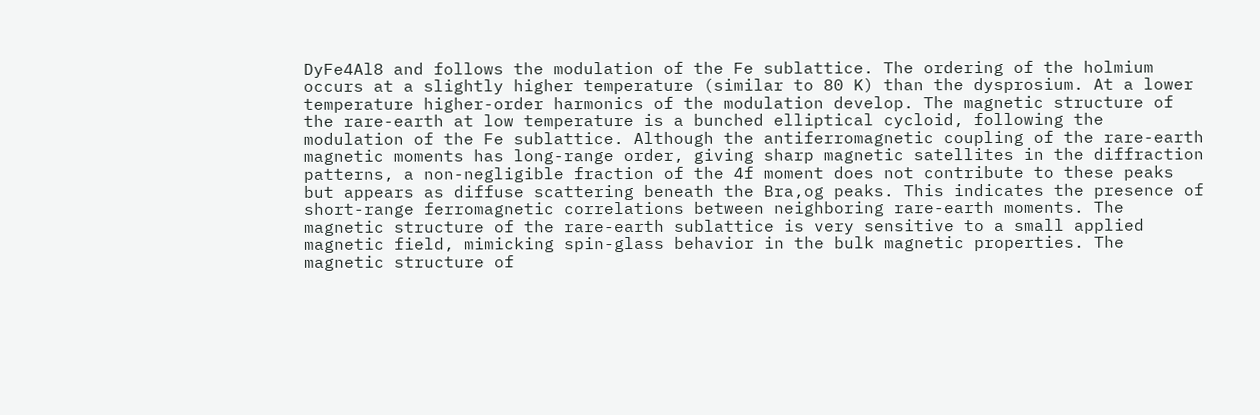DyFe4Al8 and follows the modulation of the Fe sublattice. The ordering of the holmium occurs at a slightly higher temperature (similar to 80 K) than the dysprosium. At a lower temperature higher-order harmonics of the modulation develop. The magnetic structure of the rare-earth at low temperature is a bunched elliptical cycloid, following the modulation of the Fe sublattice. Although the antiferromagnetic coupling of the rare-earth magnetic moments has long-range order, giving sharp magnetic satellites in the diffraction patterns, a non-negligible fraction of the 4f moment does not contribute to these peaks but appears as diffuse scattering beneath the Bra,og peaks. This indicates the presence of short-range ferromagnetic correlations between neighboring rare-earth moments. The magnetic structure of the rare-earth sublattice is very sensitive to a small applied magnetic field, mimicking spin-glass behavior in the bulk magnetic properties. The magnetic structure of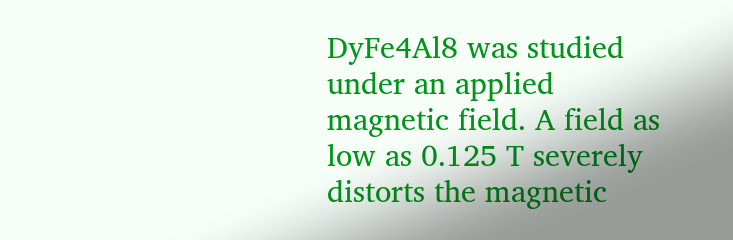DyFe4Al8 was studied under an applied magnetic field. A field as low as 0.125 T severely distorts the magnetic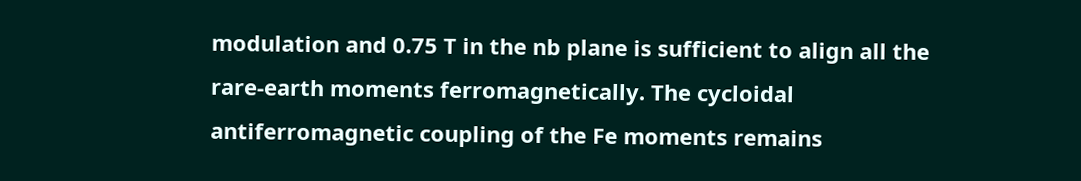modulation and 0.75 T in the nb plane is sufficient to align all the rare-earth moments ferromagnetically. The cycloidal antiferromagnetic coupling of the Fe moments remains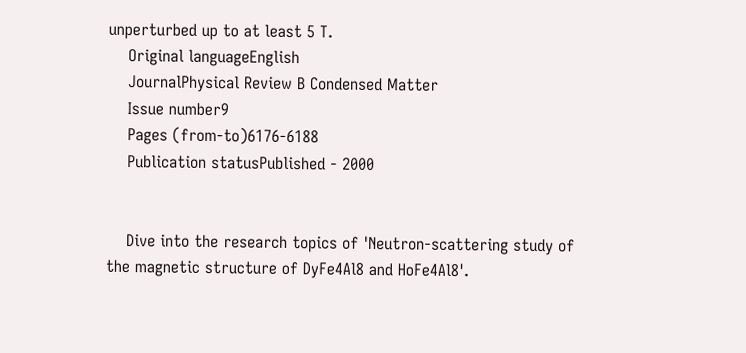unperturbed up to at least 5 T.
    Original languageEnglish
    JournalPhysical Review B Condensed Matter
    Issue number9
    Pages (from-to)6176-6188
    Publication statusPublished - 2000


    Dive into the research topics of 'Neutron-scattering study of the magnetic structure of DyFe4Al8 and HoFe4Al8'.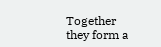Together they form a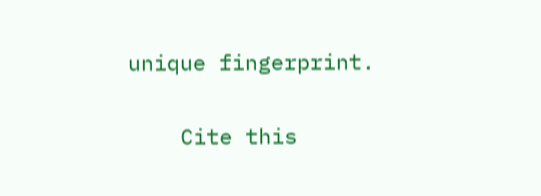unique fingerprint.

    Cite this